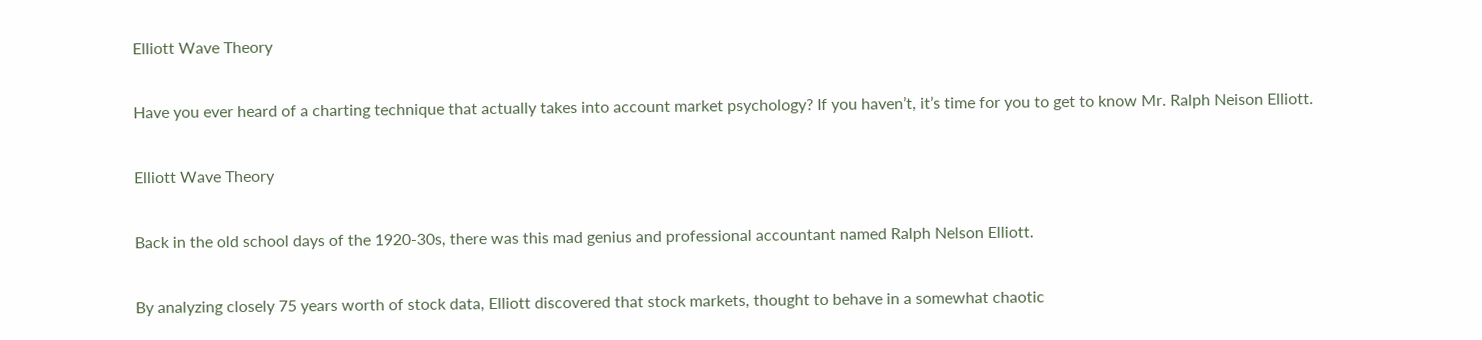Elliott Wave Theory

Have you ever heard of a charting technique that actually takes into account market psychology? If you haven’t, it’s time for you to get to know Mr. Ralph Neison Elliott.

Elliott Wave Theory

Back in the old school days of the 1920-30s, there was this mad genius and professional accountant named Ralph Nelson Elliott.

By analyzing closely 75 years worth of stock data, Elliott discovered that stock markets, thought to behave in a somewhat chaotic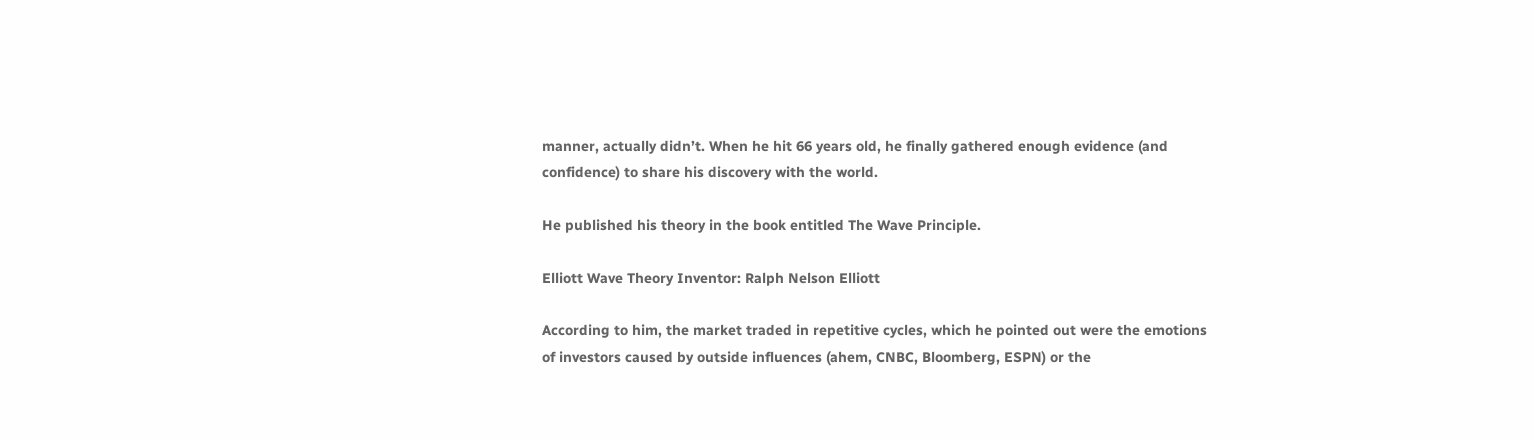manner, actually didn’t. When he hit 66 years old, he finally gathered enough evidence (and confidence) to share his discovery with the world.

He published his theory in the book entitled The Wave Principle.

Elliott Wave Theory Inventor: Ralph Nelson Elliott

According to him, the market traded in repetitive cycles, which he pointed out were the emotions of investors caused by outside influences (ahem, CNBC, Bloomberg, ESPN) or the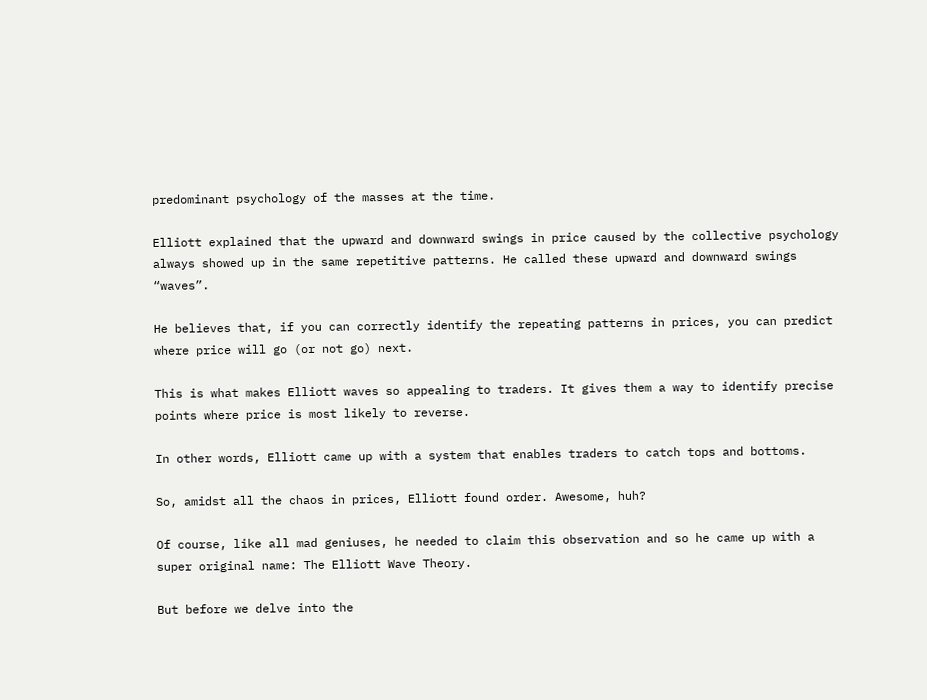predominant psychology of the masses at the time.

Elliott explained that the upward and downward swings in price caused by the collective psychology always showed up in the same repetitive patterns. He called these upward and downward swings “waves”.

He believes that, if you can correctly identify the repeating patterns in prices, you can predict where price will go (or not go) next.

This is what makes Elliott waves so appealing to traders. It gives them a way to identify precise points where price is most likely to reverse.

In other words, Elliott came up with a system that enables traders to catch tops and bottoms.

So, amidst all the chaos in prices, Elliott found order. Awesome, huh?

Of course, like all mad geniuses, he needed to claim this observation and so he came up with a super original name: The Elliott Wave Theory.

But before we delve into the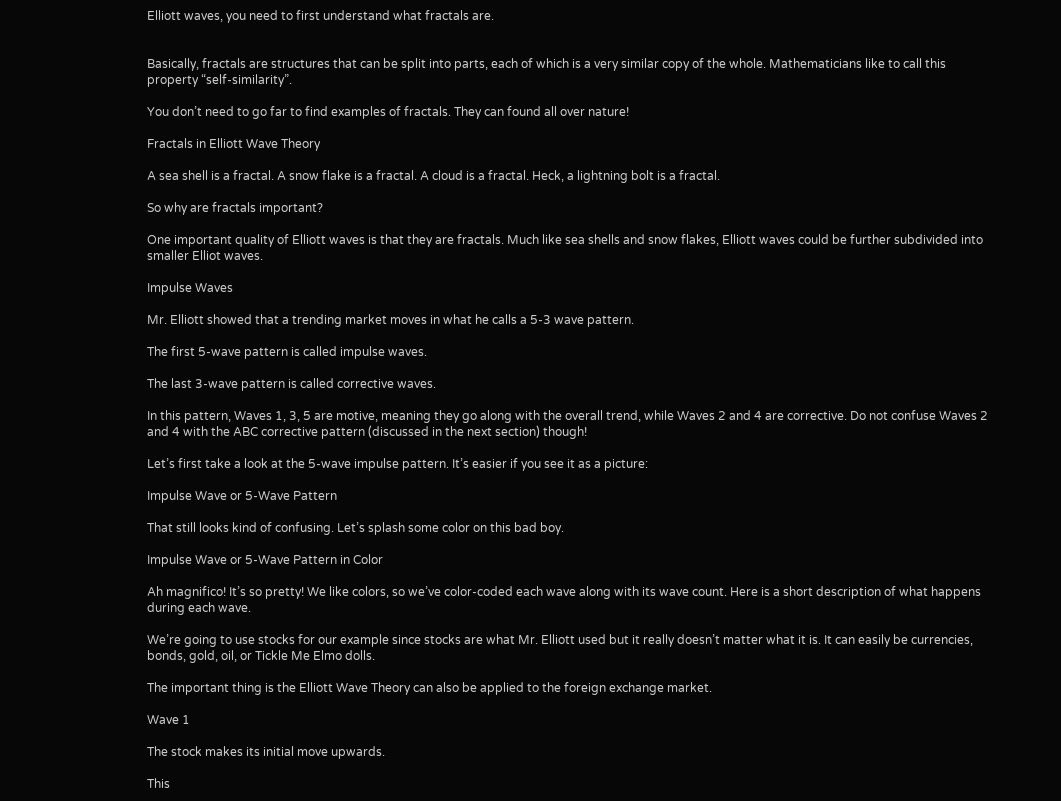Elliott waves, you need to first understand what fractals are.


Basically, fractals are structures that can be split into parts, each of which is a very similar copy of the whole. Mathematicians like to call this property “self-similarity”.

You don’t need to go far to find examples of fractals. They can found all over nature!

Fractals in Elliott Wave Theory

A sea shell is a fractal. A snow flake is a fractal. A cloud is a fractal. Heck, a lightning bolt is a fractal.

So why are fractals important?

One important quality of Elliott waves is that they are fractals. Much like sea shells and snow flakes, Elliott waves could be further subdivided into smaller Elliot waves.

Impulse Waves

Mr. Elliott showed that a trending market moves in what he calls a 5-3 wave pattern.

The first 5-wave pattern is called impulse waves.

The last 3-wave pattern is called corrective waves.

In this pattern, Waves 1, 3, 5 are motive, meaning they go along with the overall trend, while Waves 2 and 4 are corrective. Do not confuse Waves 2 and 4 with the ABC corrective pattern (discussed in the next section) though!

Let’s first take a look at the 5-wave impulse pattern. It’s easier if you see it as a picture:

Impulse Wave or 5-Wave Pattern

That still looks kind of confusing. Let’s splash some color on this bad boy.

Impulse Wave or 5-Wave Pattern in Color

Ah magnifico! It’s so pretty! We like colors, so we’ve color-coded each wave along with its wave count. Here is a short description of what happens during each wave.

We’re going to use stocks for our example since stocks are what Mr. Elliott used but it really doesn’t matter what it is. It can easily be currencies, bonds, gold, oil, or Tickle Me Elmo dolls.

The important thing is the Elliott Wave Theory can also be applied to the foreign exchange market.

Wave 1

The stock makes its initial move upwards.

This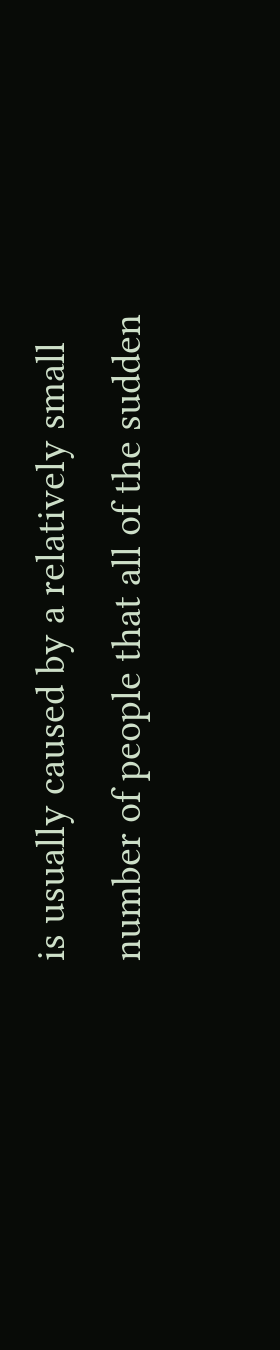is usually caused by a relatively small number of people that all of the sudden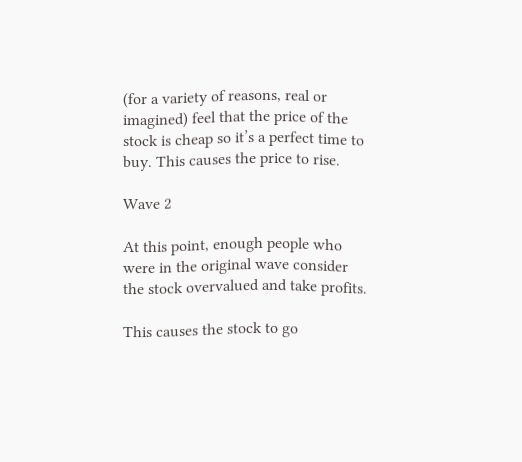(for a variety of reasons, real or imagined) feel that the price of the stock is cheap so it’s a perfect time to buy. This causes the price to rise.

Wave 2

At this point, enough people who were in the original wave consider the stock overvalued and take profits.

This causes the stock to go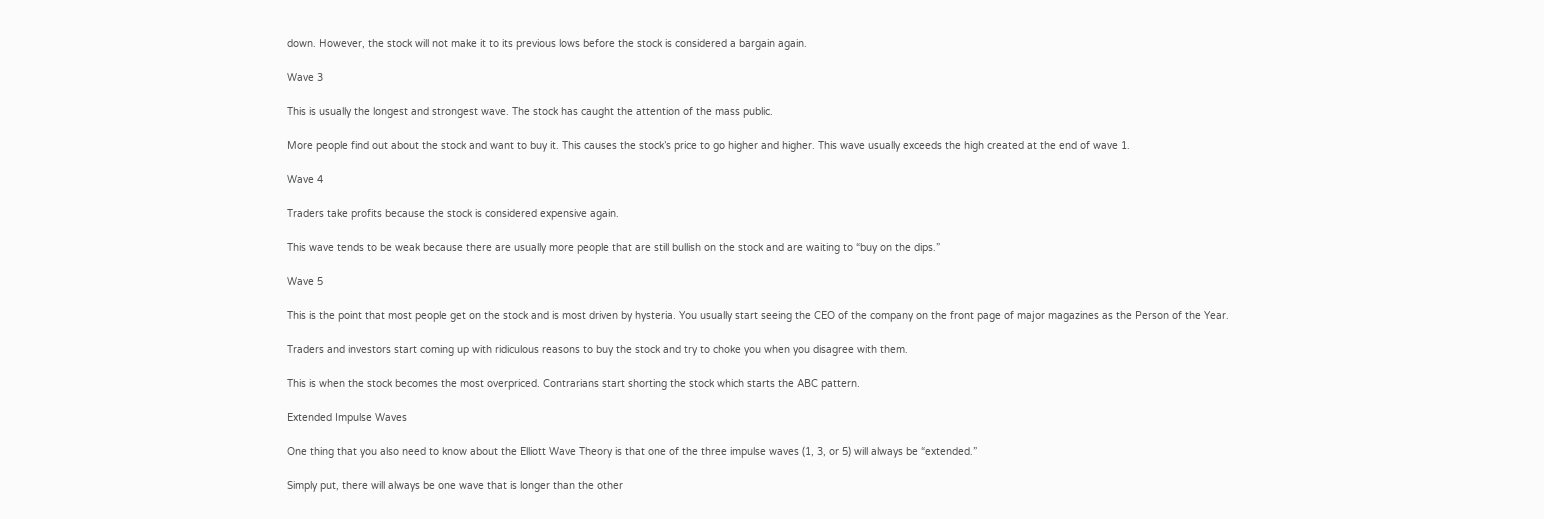down. However, the stock will not make it to its previous lows before the stock is considered a bargain again.

Wave 3

This is usually the longest and strongest wave. The stock has caught the attention of the mass public.

More people find out about the stock and want to buy it. This causes the stock’s price to go higher and higher. This wave usually exceeds the high created at the end of wave 1.

Wave 4

Traders take profits because the stock is considered expensive again.

This wave tends to be weak because there are usually more people that are still bullish on the stock and are waiting to “buy on the dips.”

Wave 5

This is the point that most people get on the stock and is most driven by hysteria. You usually start seeing the CEO of the company on the front page of major magazines as the Person of the Year.

Traders and investors start coming up with ridiculous reasons to buy the stock and try to choke you when you disagree with them.

This is when the stock becomes the most overpriced. Contrarians start shorting the stock which starts the ABC pattern.

Extended Impulse Waves

One thing that you also need to know about the Elliott Wave Theory is that one of the three impulse waves (1, 3, or 5) will always be “extended.”

Simply put, there will always be one wave that is longer than the other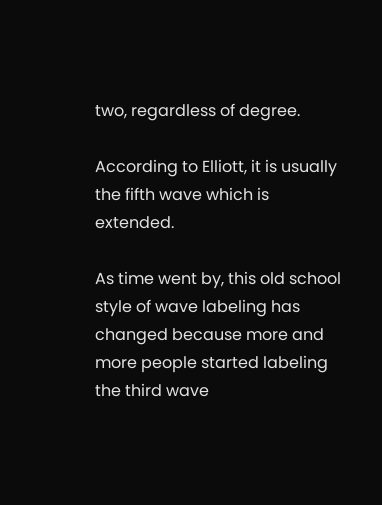two, regardless of degree.

According to Elliott, it is usually the fifth wave which is extended.

As time went by, this old school style of wave labeling has changed because more and more people started labeling the third wave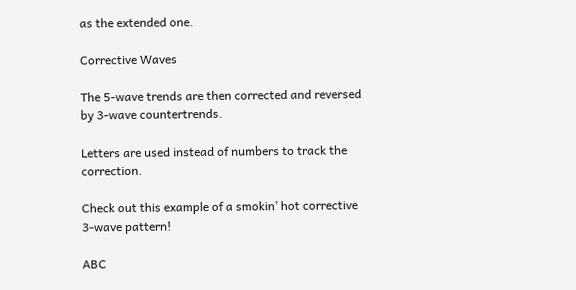as the extended one.

Corrective Waves

The 5-wave trends are then corrected and reversed by 3-wave countertrends.

Letters are used instead of numbers to track the correction.

Check out this example of a smokin’ hot corrective 3-wave pattern!

ABC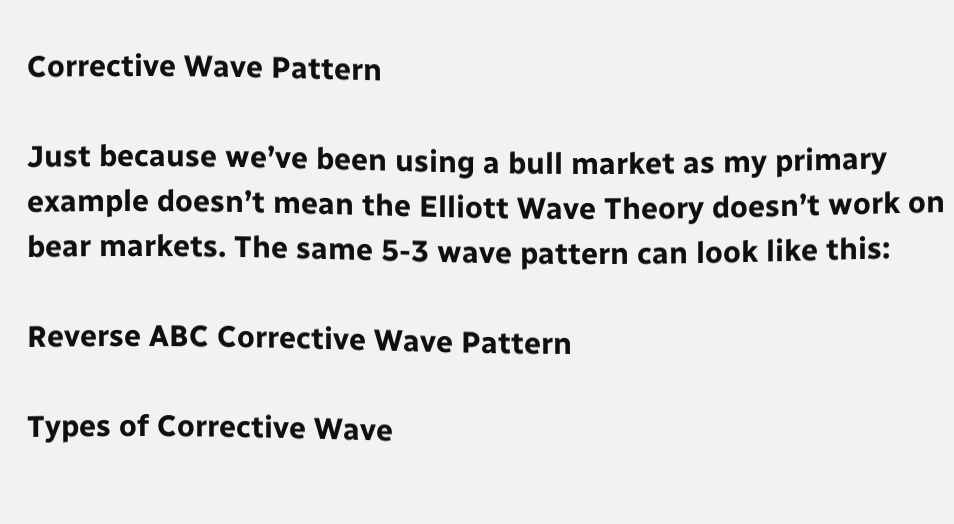Corrective Wave Pattern

Just because we’ve been using a bull market as my primary example doesn’t mean the Elliott Wave Theory doesn’t work on bear markets. The same 5-3 wave pattern can look like this:

Reverse ABC Corrective Wave Pattern

Types of Corrective Wave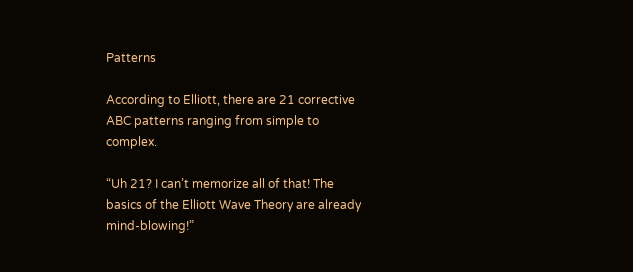Patterns

According to Elliott, there are 21 corrective ABC patterns ranging from simple to complex.

“Uh 21? I can’t memorize all of that! The basics of the Elliott Wave Theory are already mind-blowing!”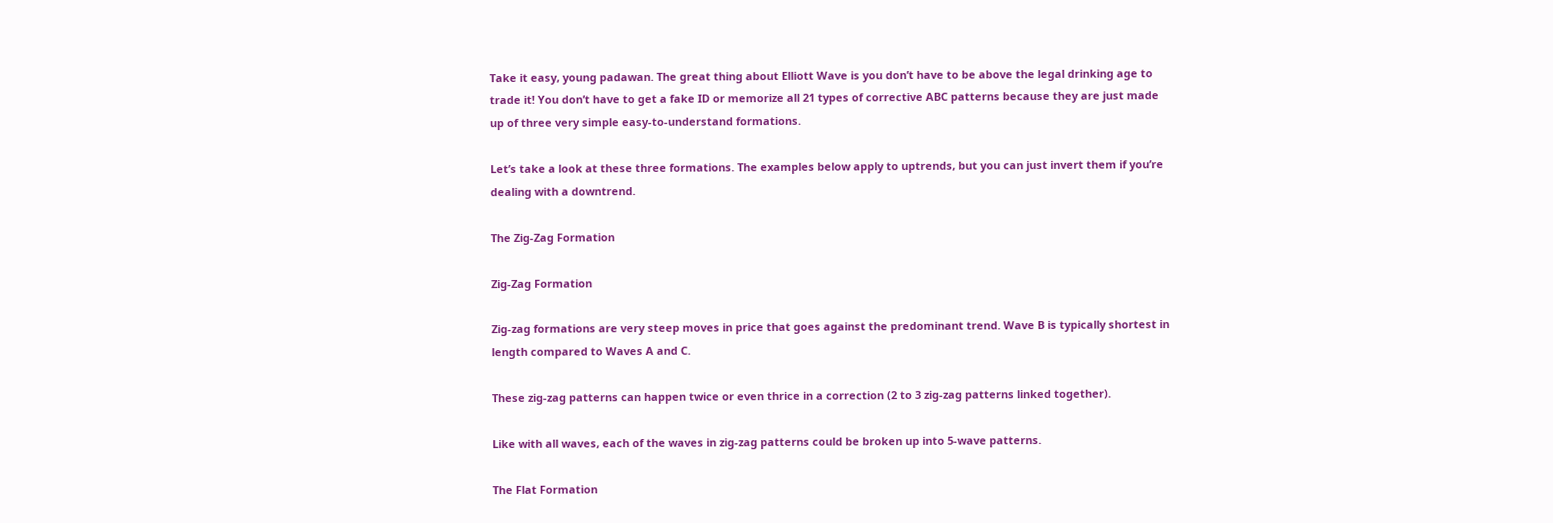Take it easy, young padawan. The great thing about Elliott Wave is you don’t have to be above the legal drinking age to trade it! You don’t have to get a fake ID or memorize all 21 types of corrective ABC patterns because they are just made up of three very simple easy-to-understand formations.

Let’s take a look at these three formations. The examples below apply to uptrends, but you can just invert them if you’re dealing with a downtrend.

The Zig-Zag Formation

Zig-Zag Formation

Zig-zag formations are very steep moves in price that goes against the predominant trend. Wave B is typically shortest in length compared to Waves A and C.

These zig-zag patterns can happen twice or even thrice in a correction (2 to 3 zig-zag patterns linked together).

Like with all waves, each of the waves in zig-zag patterns could be broken up into 5-wave patterns.

The Flat Formation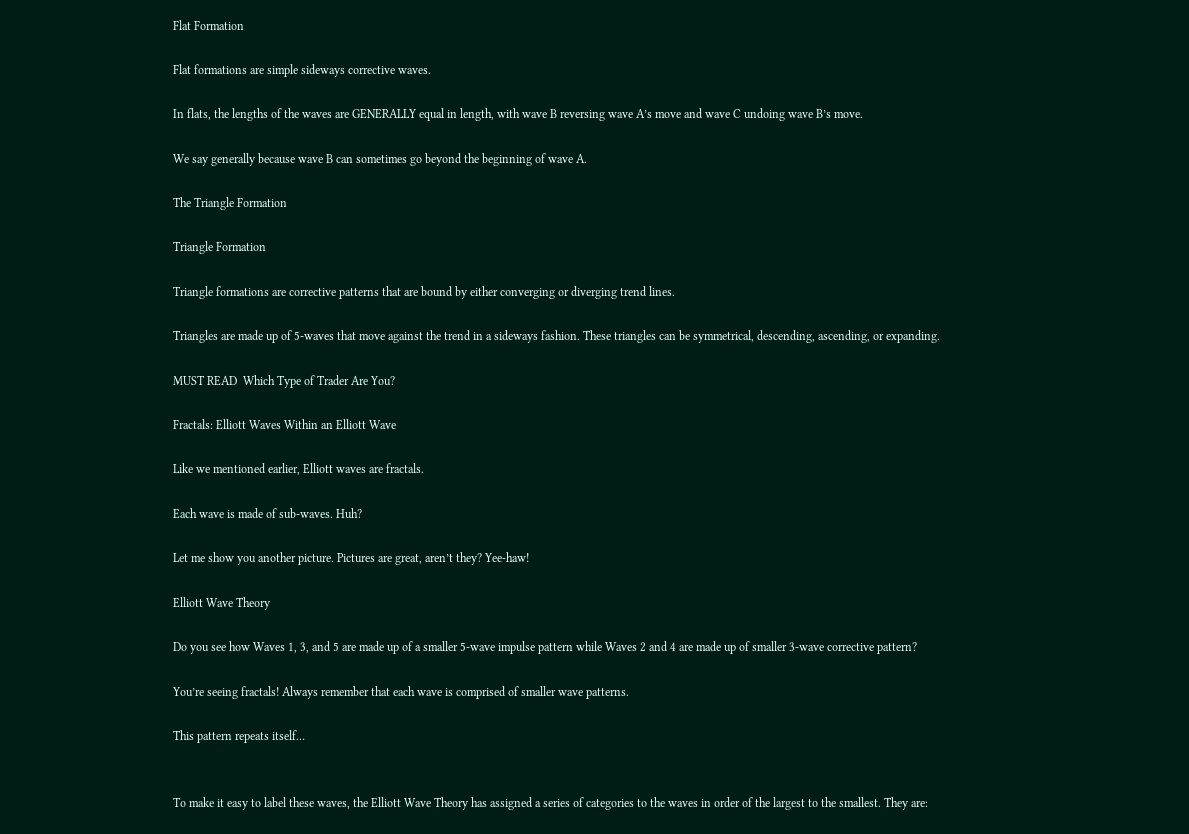Flat Formation

Flat formations are simple sideways corrective waves.

In flats, the lengths of the waves are GENERALLY equal in length, with wave B reversing wave A’s move and wave C undoing wave B’s move.

We say generally because wave B can sometimes go beyond the beginning of wave A.

The Triangle Formation

Triangle Formation

Triangle formations are corrective patterns that are bound by either converging or diverging trend lines.

Triangles are made up of 5-waves that move against the trend in a sideways fashion. These triangles can be symmetrical, descending, ascending, or expanding.

MUST READ  Which Type of Trader Are You?

Fractals: Elliott Waves Within an Elliott Wave

Like we mentioned earlier, Elliott waves are fractals.

Each wave is made of sub-waves. Huh?

Let me show you another picture. Pictures are great, aren’t they? Yee-haw!

Elliott Wave Theory

Do you see how Waves 1, 3, and 5 are made up of a smaller 5-wave impulse pattern while Waves 2 and 4 are made up of smaller 3-wave corrective pattern?

You’re seeing fractals! Always remember that each wave is comprised of smaller wave patterns.

This pattern repeats itself…


To make it easy to label these waves, the Elliott Wave Theory has assigned a series of categories to the waves in order of the largest to the smallest. They are: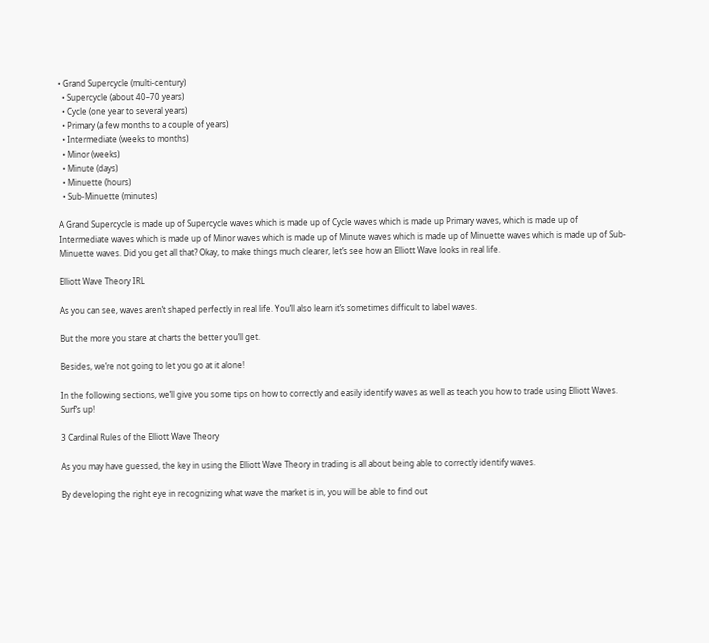• Grand Supercycle (multi-century)
  • Supercycle (about 40–70 years)
  • Cycle (one year to several years)
  • Primary (a few months to a couple of years)
  • Intermediate (weeks to months)
  • Minor (weeks)
  • Minute (days)
  • Minuette (hours)
  • Sub-Minuette (minutes)

A Grand Supercycle is made up of Supercycle waves which is made up of Cycle waves which is made up Primary waves, which is made up of Intermediate waves which is made up of Minor waves which is made up of Minute waves which is made up of Minuette waves which is made up of Sub-Minuette waves. Did you get all that? Okay, to make things much clearer, let’s see how an Elliott Wave looks in real life.

Elliott Wave Theory IRL

As you can see, waves aren’t shaped perfectly in real life. You’ll also learn it’s sometimes difficult to label waves.

But the more you stare at charts the better you’ll get.

Besides, we’re not going to let you go at it alone!

In the following sections, we’ll give you some tips on how to correctly and easily identify waves as well as teach you how to trade using Elliott Waves. Surf’s up!

3 Cardinal Rules of the Elliott Wave Theory

As you may have guessed, the key in using the Elliott Wave Theory in trading is all about being able to correctly identify waves.

By developing the right eye in recognizing what wave the market is in, you will be able to find out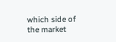which side of the market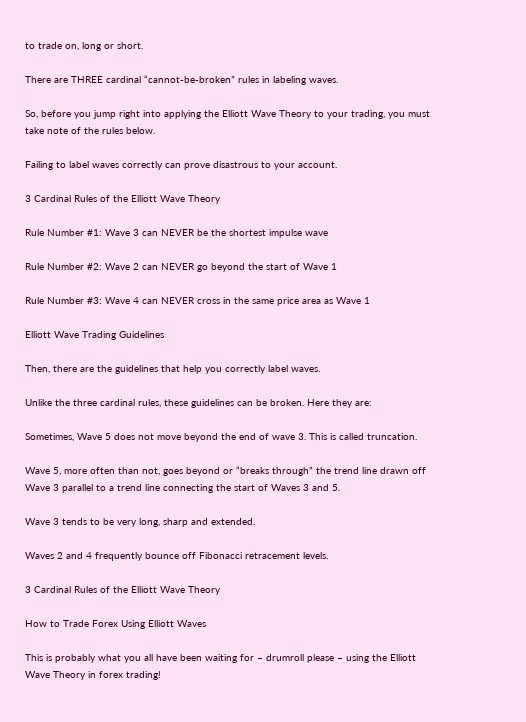to trade on, long or short.

There are THREE cardinal “cannot-be-broken” rules in labeling waves.

So, before you jump right into applying the Elliott Wave Theory to your trading, you must take note of the rules below.

Failing to label waves correctly can prove disastrous to your account.

3 Cardinal Rules of the Elliott Wave Theory

Rule Number #1: Wave 3 can NEVER be the shortest impulse wave

Rule Number #2: Wave 2 can NEVER go beyond the start of Wave 1

Rule Number #3: Wave 4 can NEVER cross in the same price area as Wave 1

Elliott Wave Trading Guidelines

Then, there are the guidelines that help you correctly label waves.

Unlike the three cardinal rules, these guidelines can be broken. Here they are:

Sometimes, Wave 5 does not move beyond the end of wave 3. This is called truncation.

Wave 5, more often than not, goes beyond or “breaks through” the trend line drawn off Wave 3 parallel to a trend line connecting the start of Waves 3 and 5.

Wave 3 tends to be very long, sharp and extended.

Waves 2 and 4 frequently bounce off Fibonacci retracement levels.

3 Cardinal Rules of the Elliott Wave Theory

How to Trade Forex Using Elliott Waves

This is probably what you all have been waiting for – drumroll please – using the Elliott Wave Theory in forex trading!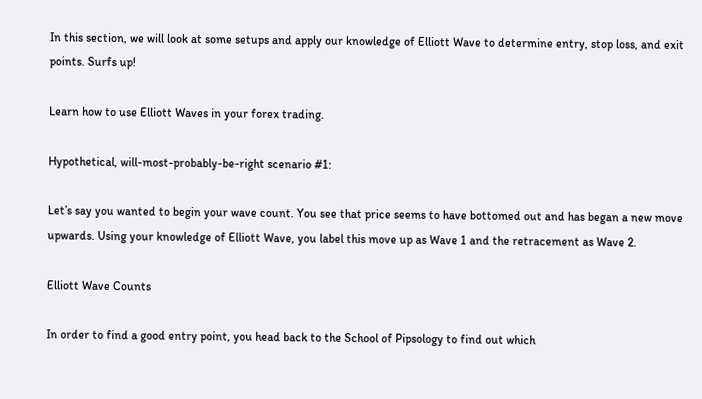In this section, we will look at some setups and apply our knowledge of Elliott Wave to determine entry, stop loss, and exit points. Surfs up!

Learn how to use Elliott Waves in your forex trading.

Hypothetical, will-most-probably-be-right scenario #1:

Let’s say you wanted to begin your wave count. You see that price seems to have bottomed out and has began a new move upwards. Using your knowledge of Elliott Wave, you label this move up as Wave 1 and the retracement as Wave 2.

Elliott Wave Counts

In order to find a good entry point, you head back to the School of Pipsology to find out which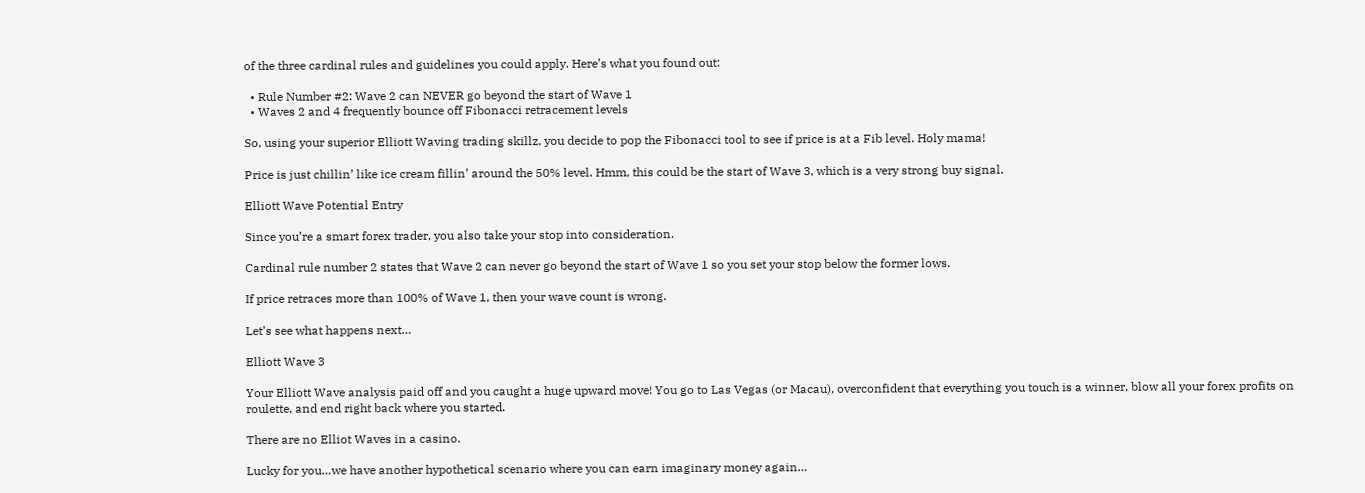of the three cardinal rules and guidelines you could apply. Here’s what you found out:

  • Rule Number #2: Wave 2 can NEVER go beyond the start of Wave 1
  • Waves 2 and 4 frequently bounce off Fibonacci retracement levels

So, using your superior Elliott Waving trading skillz, you decide to pop the Fibonacci tool to see if price is at a Fib level. Holy mama!

Price is just chillin’ like ice cream fillin’ around the 50% level. Hmm, this could be the start of Wave 3, which is a very strong buy signal.

Elliott Wave Potential Entry

Since you’re a smart forex trader, you also take your stop into consideration.

Cardinal rule number 2 states that Wave 2 can never go beyond the start of Wave 1 so you set your stop below the former lows.

If price retraces more than 100% of Wave 1, then your wave count is wrong.

Let’s see what happens next…

Elliott Wave 3

Your Elliott Wave analysis paid off and you caught a huge upward move! You go to Las Vegas (or Macau), overconfident that everything you touch is a winner, blow all your forex profits on roulette, and end right back where you started.

There are no Elliot Waves in a casino.

Lucky for you…we have another hypothetical scenario where you can earn imaginary money again…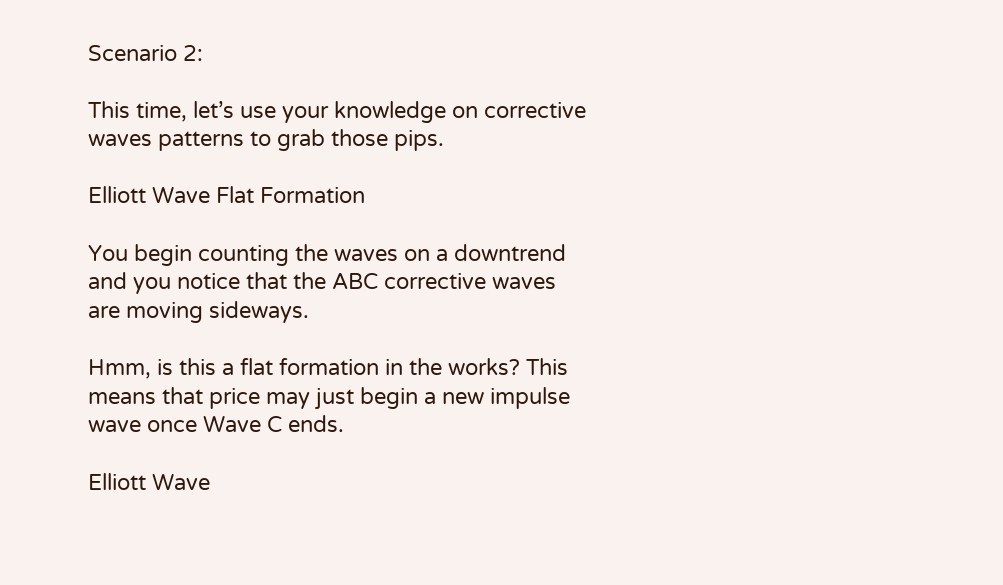Scenario 2:

This time, let’s use your knowledge on corrective waves patterns to grab those pips.

Elliott Wave Flat Formation

You begin counting the waves on a downtrend and you notice that the ABC corrective waves are moving sideways.

Hmm, is this a flat formation in the works? This means that price may just begin a new impulse wave once Wave C ends.

Elliott Wave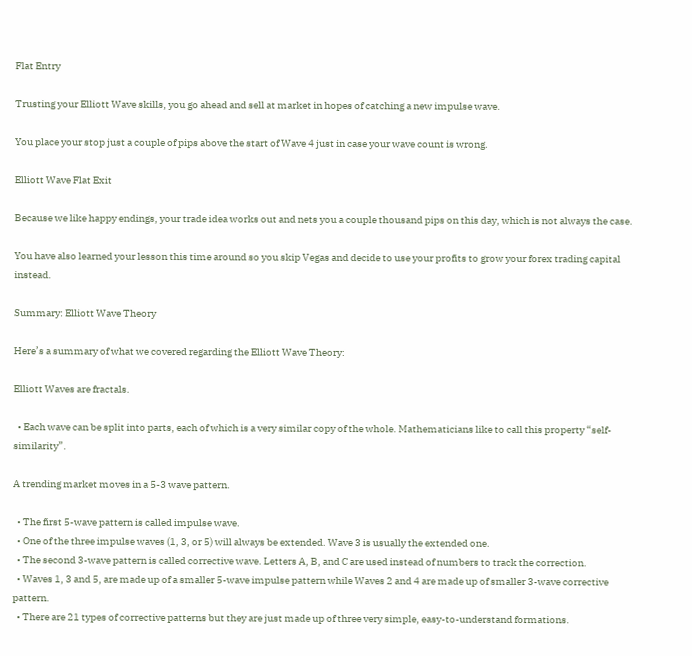Flat Entry

Trusting your Elliott Wave skills, you go ahead and sell at market in hopes of catching a new impulse wave.

You place your stop just a couple of pips above the start of Wave 4 just in case your wave count is wrong.

Elliott Wave Flat Exit

Because we like happy endings, your trade idea works out and nets you a couple thousand pips on this day, which is not always the case.

You have also learned your lesson this time around so you skip Vegas and decide to use your profits to grow your forex trading capital instead.

Summary: Elliott Wave Theory

Here’s a summary of what we covered regarding the Elliott Wave Theory:

Elliott Waves are fractals.

  • Each wave can be split into parts, each of which is a very similar copy of the whole. Mathematicians like to call this property “self-similarity”.

A trending market moves in a 5-3 wave pattern.

  • The first 5-wave pattern is called impulse wave.
  • One of the three impulse waves (1, 3, or 5) will always be extended. Wave 3 is usually the extended one.
  • The second 3-wave pattern is called corrective wave. Letters A, B, and C are used instead of numbers to track the correction.
  • Waves 1, 3 and 5, are made up of a smaller 5-wave impulse pattern while Waves 2 and 4 are made up of smaller 3-wave corrective pattern.
  • There are 21 types of corrective patterns but they are just made up of three very simple, easy-to-understand formations.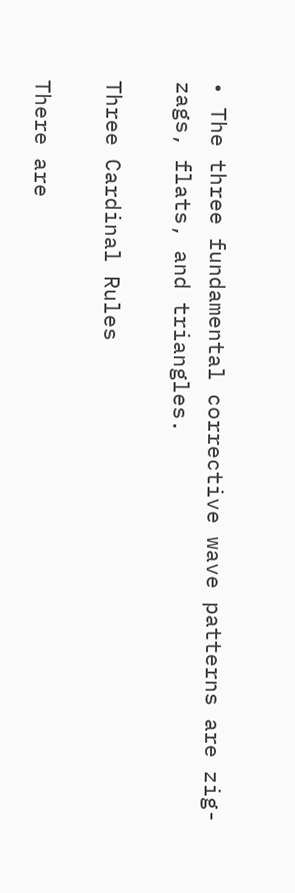• The three fundamental corrective wave patterns are zig-zags, flats, and triangles.

Three Cardinal Rules

There are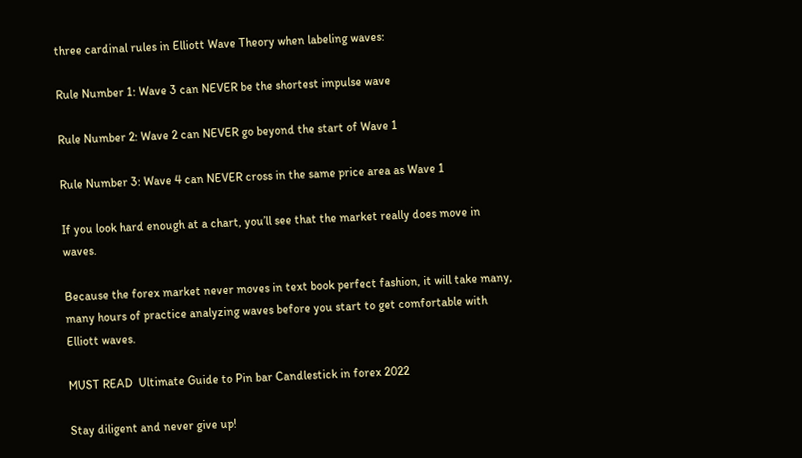three cardinal rules in Elliott Wave Theory when labeling waves:

Rule Number 1: Wave 3 can NEVER be the shortest impulse wave

Rule Number 2: Wave 2 can NEVER go beyond the start of Wave 1

Rule Number 3: Wave 4 can NEVER cross in the same price area as Wave 1

If you look hard enough at a chart, you’ll see that the market really does move in waves.

Because the forex market never moves in text book perfect fashion, it will take many, many hours of practice analyzing waves before you start to get comfortable with Elliott waves.

MUST READ  Ultimate Guide to Pin bar Candlestick in forex 2022

Stay diligent and never give up!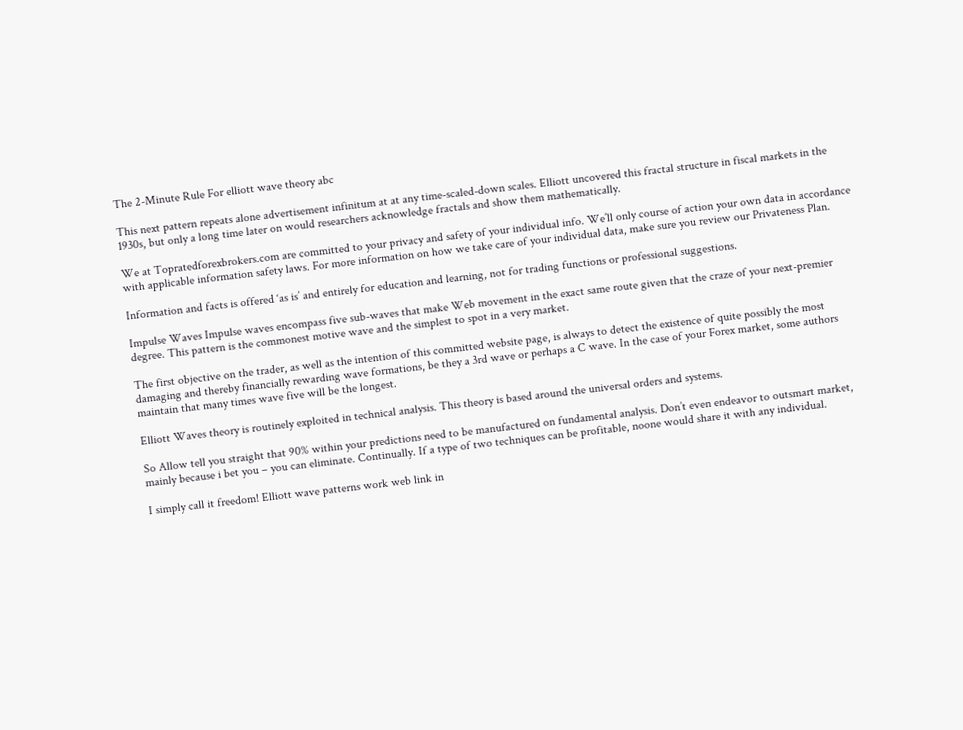The 2-Minute Rule For elliott wave theory abc

This next pattern repeats alone advertisement infinitum at at any time-scaled-down scales. Elliott uncovered this fractal structure in fiscal markets in the 1930s, but only a long time later on would researchers acknowledge fractals and show them mathematically.

We at Topratedforexbrokers.com are committed to your privacy and safety of your individual info. We’ll only course of action your own data in accordance with applicable information safety laws. For more information on how we take care of your individual data, make sure you review our Privateness Plan.

Information and facts is offered ‘as is’ and entirely for education and learning, not for trading functions or professional suggestions.

Impulse Waves Impulse waves encompass five sub-waves that make Web movement in the exact same route given that the craze of your next-premier degree. This pattern is the commonest motive wave and the simplest to spot in a very market.

The first objective on the trader, as well as the intention of this committed website page, is always to detect the existence of quite possibly the most damaging and thereby financially rewarding wave formations, be they a 3rd wave or perhaps a C wave. In the case of your Forex market, some authors maintain that many times wave five will be the longest.

Elliott Waves theory is routinely exploited in technical analysis. This theory is based around the universal orders and systems.

So Allow tell you straight that 90% within your predictions need to be manufactured on fundamental analysis. Don’t even endeavor to outsmart market, mainly because i bet you – you can eliminate. Continually. If a type of two techniques can be profitable, noone would share it with any individual.

I simply call it freedom! Elliott wave patterns work web link in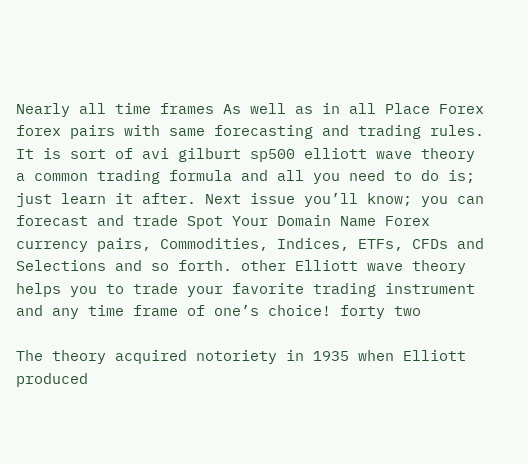Nearly all time frames As well as in all Place Forex forex pairs with same forecasting and trading rules. It is sort of avi gilburt sp500 elliott wave theory a common trading formula and all you need to do is; just learn it after. Next issue you’ll know; you can forecast and trade Spot Your Domain Name Forex currency pairs, Commodities, Indices, ETFs, CFDs and Selections and so forth. other Elliott wave theory helps you to trade your favorite trading instrument and any time frame of one’s choice! forty two

The theory acquired notoriety in 1935 when Elliott produced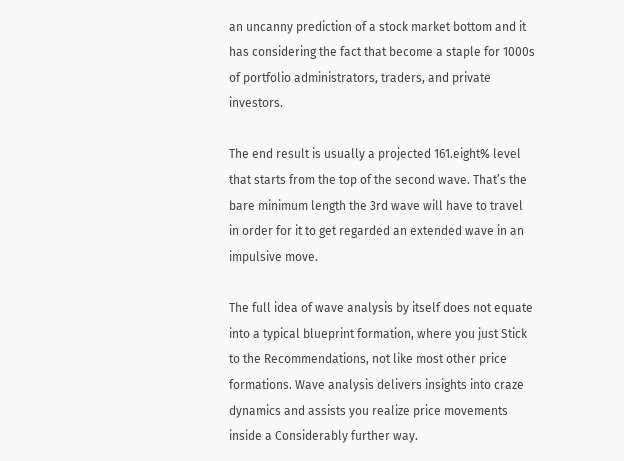an uncanny prediction of a stock market bottom and it has considering the fact that become a staple for 1000s of portfolio administrators, traders, and private investors.

The end result is usually a projected 161.eight% level that starts from the top of the second wave. That’s the bare minimum length the 3rd wave will have to travel in order for it to get regarded an extended wave in an impulsive move.

The full idea of wave analysis by itself does not equate into a typical blueprint formation, where you just Stick to the Recommendations, not like most other price formations. Wave analysis delivers insights into craze dynamics and assists you realize price movements inside a Considerably further way.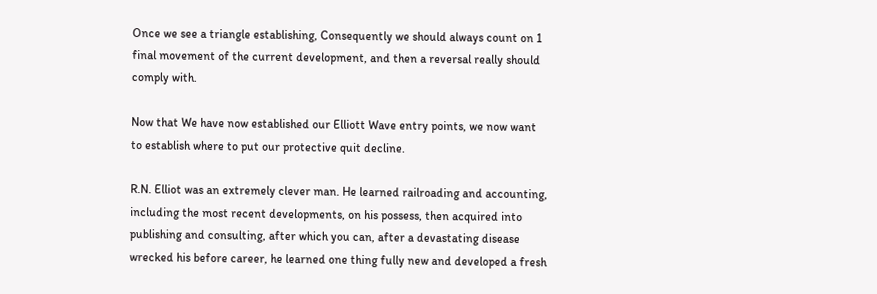Once we see a triangle establishing, Consequently we should always count on 1 final movement of the current development, and then a reversal really should comply with.

Now that We have now established our Elliott Wave entry points, we now want to establish where to put our protective quit decline.

R.N. Elliot was an extremely clever man. He learned railroading and accounting, including the most recent developments, on his possess, then acquired into publishing and consulting, after which you can, after a devastating disease wrecked his before career, he learned one thing fully new and developed a fresh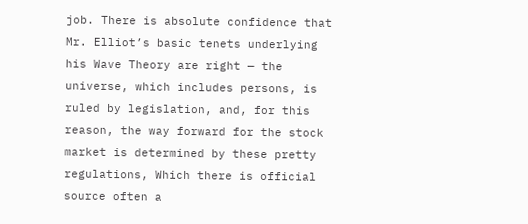job. There is absolute confidence that Mr. Elliot’s basic tenets underlying his Wave Theory are right — the universe, which includes persons, is ruled by legislation, and, for this reason, the way forward for the stock market is determined by these pretty regulations, Which there is official source often a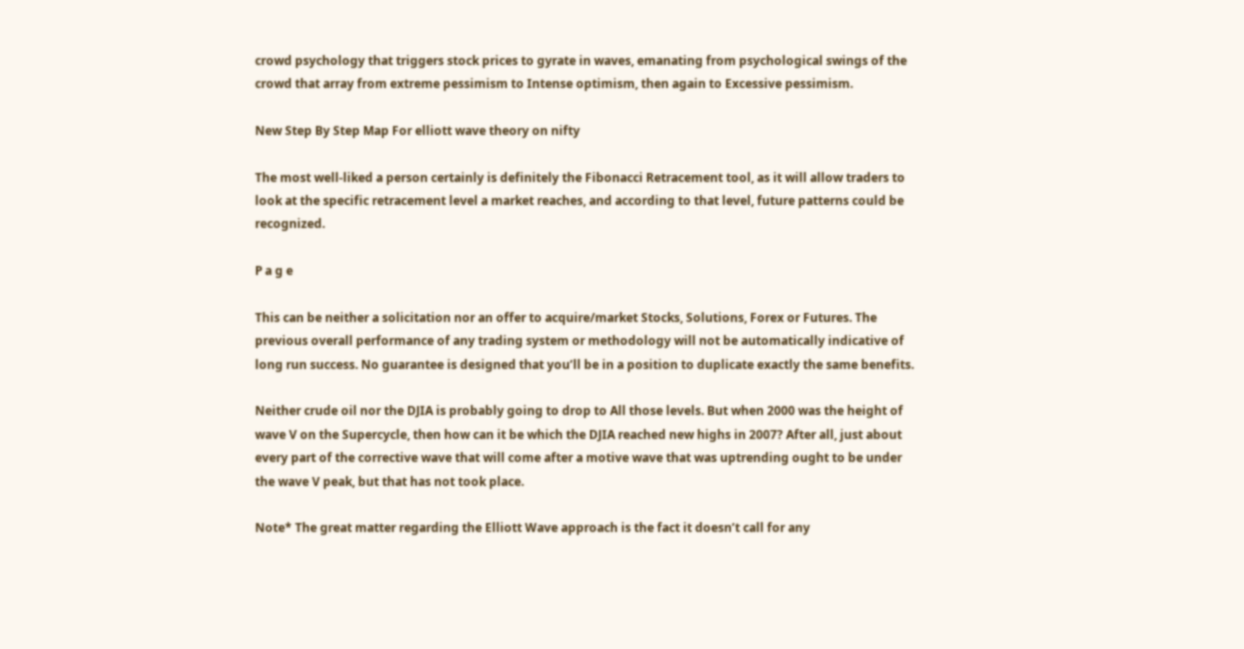crowd psychology that triggers stock prices to gyrate in waves, emanating from psychological swings of the crowd that array from extreme pessimism to Intense optimism, then again to Excessive pessimism.

New Step By Step Map For elliott wave theory on nifty

The most well-liked a person certainly is definitely the Fibonacci Retracement tool, as it will allow traders to look at the specific retracement level a market reaches, and according to that level, future patterns could be recognized.

P a g e

This can be neither a solicitation nor an offer to acquire/market Stocks, Solutions, Forex or Futures. The previous overall performance of any trading system or methodology will not be automatically indicative of long run success. No guarantee is designed that you’ll be in a position to duplicate exactly the same benefits.

Neither crude oil nor the DJIA is probably going to drop to All those levels. But when 2000 was the height of wave V on the Supercycle, then how can it be which the DJIA reached new highs in 2007? After all, just about every part of the corrective wave that will come after a motive wave that was uptrending ought to be under the wave V peak, but that has not took place.

Note* The great matter regarding the Elliott Wave approach is the fact it doesn’t call for any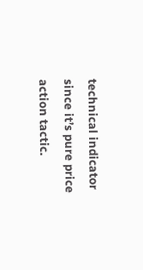technical indicator since it’s pure price action tactic.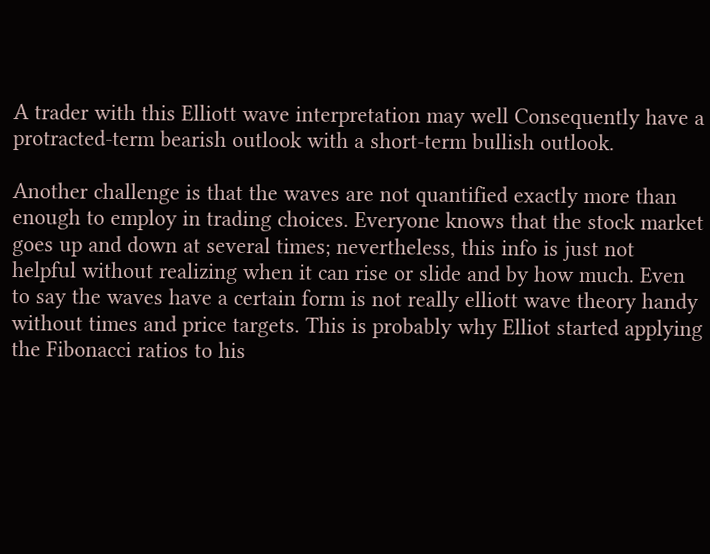A trader with this Elliott wave interpretation may well Consequently have a protracted-term bearish outlook with a short-term bullish outlook.

Another challenge is that the waves are not quantified exactly more than enough to employ in trading choices. Everyone knows that the stock market goes up and down at several times; nevertheless, this info is just not helpful without realizing when it can rise or slide and by how much. Even to say the waves have a certain form is not really elliott wave theory handy without times and price targets. This is probably why Elliot started applying the Fibonacci ratios to his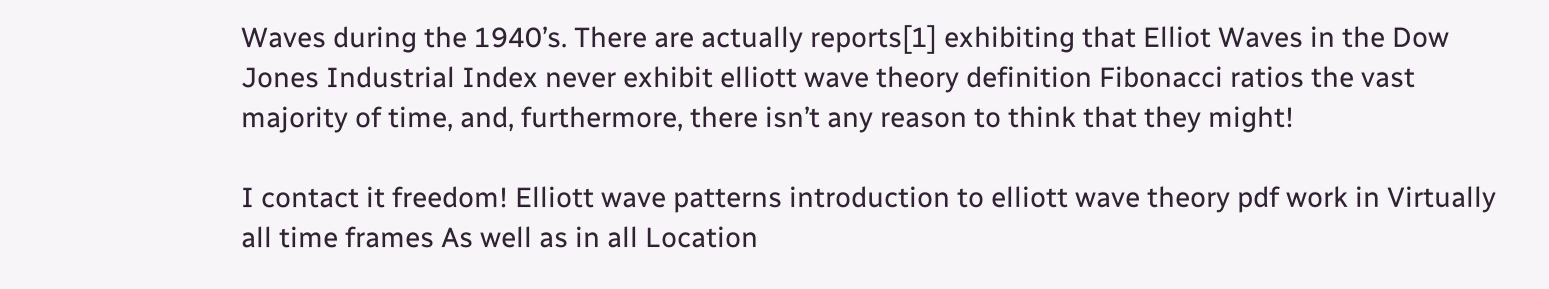Waves during the 1940’s. There are actually reports[1] exhibiting that Elliot Waves in the Dow Jones Industrial Index never exhibit elliott wave theory definition Fibonacci ratios the vast majority of time, and, furthermore, there isn’t any reason to think that they might!

I contact it freedom! Elliott wave patterns introduction to elliott wave theory pdf work in Virtually all time frames As well as in all Location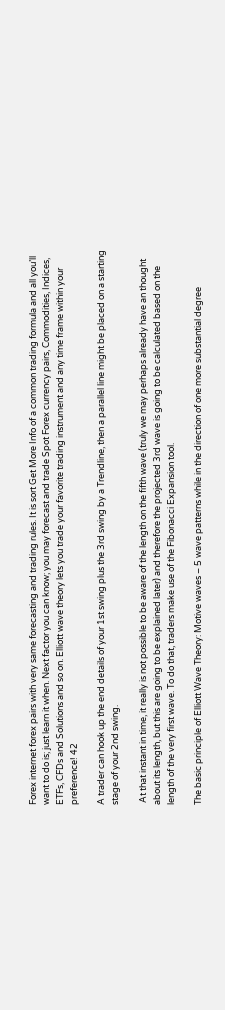Forex internet forex pairs with very same forecasting and trading rules. It is sort Get More Info of a common trading formula and all you’ll want to do is; just learn it when. Next factor you can know; you may forecast and trade Spot Forex currency pairs, Commodities, Indices, ETFs, CFDs and Solutions and so on. Elliott wave theory lets you trade your favorite trading instrument and any time frame within your preference! 42

A trader can hook up the end details of your 1st swing plus the 3rd swing by a Trendline, then a parallel line might be placed on a starting stage of your 2nd swing.

 At that instant in time, it really is not possible to be aware of the length on the fifth wave (truly we may perhaps already have an thought about its length, but this are going to be explained later) and therefore the projected 3rd wave is going to be calculated based on the length of the very first wave. To do that, traders make use of the Fibonacci Expansion tool.

The basic principle of Elliott Wave Theory: Motive waves – 5 wave patterns while in the direction of one more substantial degree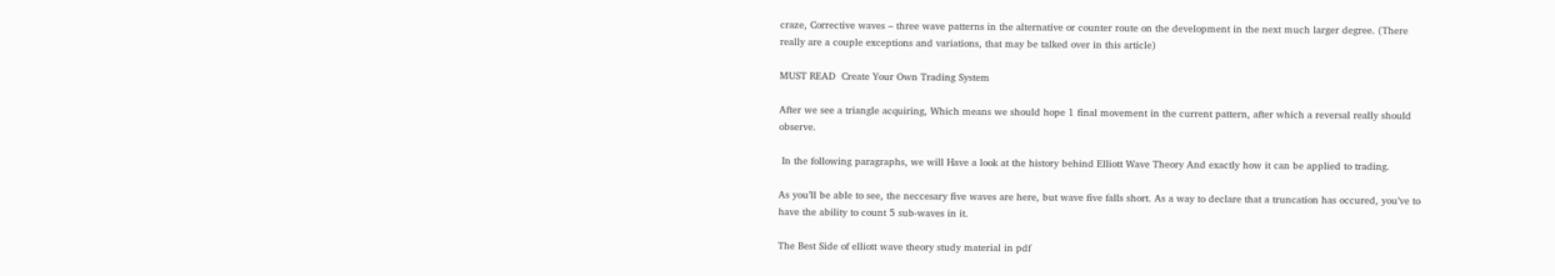craze, Corrective waves – three wave patterns in the alternative or counter route on the development in the next much larger degree. (There really are a couple exceptions and variations, that may be talked over in this article)

MUST READ  Create Your Own Trading System

After we see a triangle acquiring, Which means we should hope 1 final movement in the current pattern, after which a reversal really should observe.

 In the following paragraphs, we will Have a look at the history behind Elliott Wave Theory And exactly how it can be applied to trading.

As you’ll be able to see, the neccesary five waves are here, but wave five falls short. As a way to declare that a truncation has occured, you’ve to have the ability to count 5 sub-waves in it.

The Best Side of elliott wave theory study material in pdf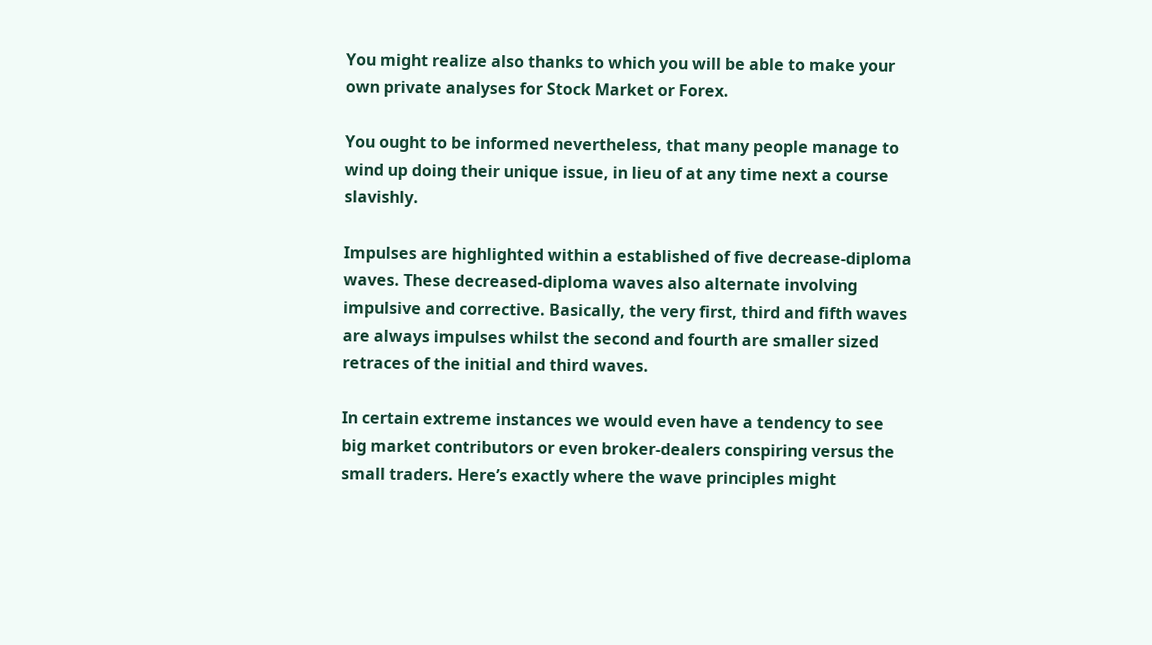You might realize also thanks to which you will be able to make your own private analyses for Stock Market or Forex.

You ought to be informed nevertheless, that many people manage to wind up doing their unique issue, in lieu of at any time next a course slavishly.

Impulses are highlighted within a established of five decrease-diploma waves. These decreased-diploma waves also alternate involving impulsive and corrective. Basically, the very first, third and fifth waves are always impulses whilst the second and fourth are smaller sized retraces of the initial and third waves.

In certain extreme instances we would even have a tendency to see big market contributors or even broker-dealers conspiring versus the small traders. Here’s exactly where the wave principles might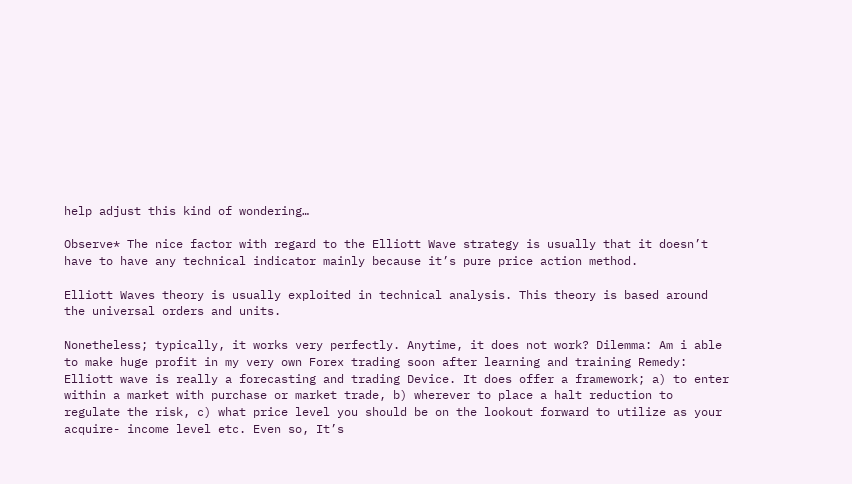help adjust this kind of wondering…

Observe* The nice factor with regard to the Elliott Wave strategy is usually that it doesn’t have to have any technical indicator mainly because it’s pure price action method.

Elliott Waves theory is usually exploited in technical analysis. This theory is based around the universal orders and units.

Nonetheless; typically, it works very perfectly. Anytime, it does not work? Dilemma: Am i able to make huge profit in my very own Forex trading soon after learning and training Remedy: Elliott wave is really a forecasting and trading Device. It does offer a framework; a) to enter within a market with purchase or market trade, b) wherever to place a halt reduction to regulate the risk, c) what price level you should be on the lookout forward to utilize as your acquire- income level etc. Even so, It’s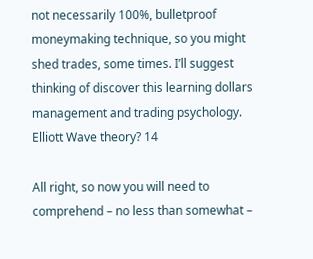not necessarily 100%, bulletproof moneymaking technique, so you might shed trades, some times. I’ll suggest thinking of discover this learning dollars management and trading psychology. Elliott Wave theory? 14

All right, so now you will need to comprehend – no less than somewhat –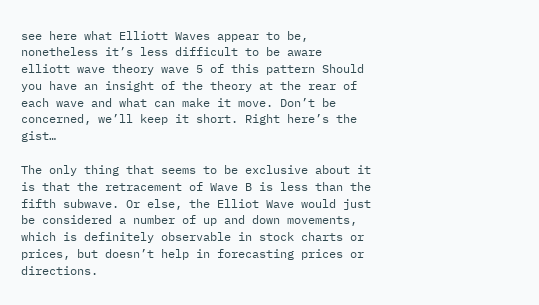see here what Elliott Waves appear to be, nonetheless it’s less difficult to be aware elliott wave theory wave 5 of this pattern Should you have an insight of the theory at the rear of each wave and what can make it move. Don’t be concerned, we’ll keep it short. Right here’s the gist…

The only thing that seems to be exclusive about it is that the retracement of Wave B is less than the fifth subwave. Or else, the Elliot Wave would just be considered a number of up and down movements, which is definitely observable in stock charts or prices, but doesn’t help in forecasting prices or directions.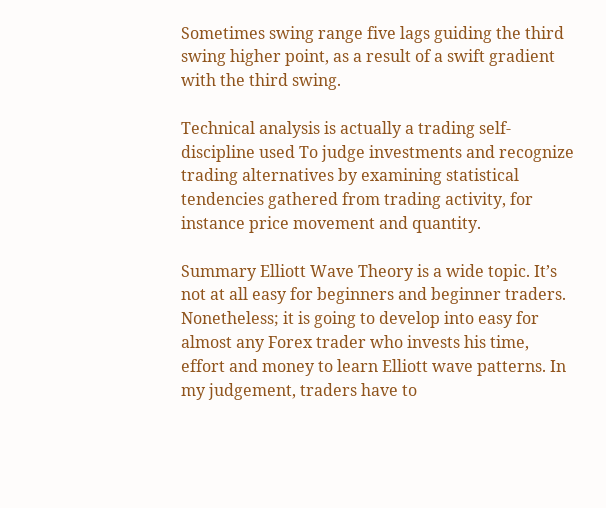Sometimes swing range five lags guiding the third swing higher point, as a result of a swift gradient with the third swing.

Technical analysis is actually a trading self-discipline used To judge investments and recognize trading alternatives by examining statistical tendencies gathered from trading activity, for instance price movement and quantity.

Summary Elliott Wave Theory is a wide topic. It’s not at all easy for beginners and beginner traders. Nonetheless; it is going to develop into easy for almost any Forex trader who invests his time, effort and money to learn Elliott wave patterns. In my judgement, traders have to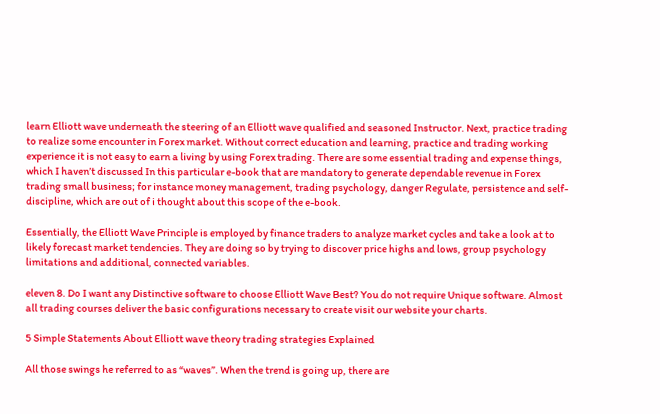learn Elliott wave underneath the steering of an Elliott wave qualified and seasoned Instructor. Next, practice trading to realize some encounter in Forex market. Without correct education and learning, practice and trading working experience it is not easy to earn a living by using Forex trading. There are some essential trading and expense things, which I haven’t discussed In this particular e-book that are mandatory to generate dependable revenue in Forex trading small business; for instance money management, trading psychology, danger Regulate, persistence and self-discipline, which are out of i thought about this scope of the e-book.

Essentially, the Elliott Wave Principle is employed by finance traders to analyze market cycles and take a look at to likely forecast market tendencies. They are doing so by trying to discover price highs and lows, group psychology limitations and additional, connected variables.

eleven 8. Do I want any Distinctive software to choose Elliott Wave Best? You do not require Unique software. Almost all trading courses deliver the basic configurations necessary to create visit our website your charts.

5 Simple Statements About Elliott wave theory trading strategies Explained

All those swings he referred to as “waves”. When the trend is going up, there are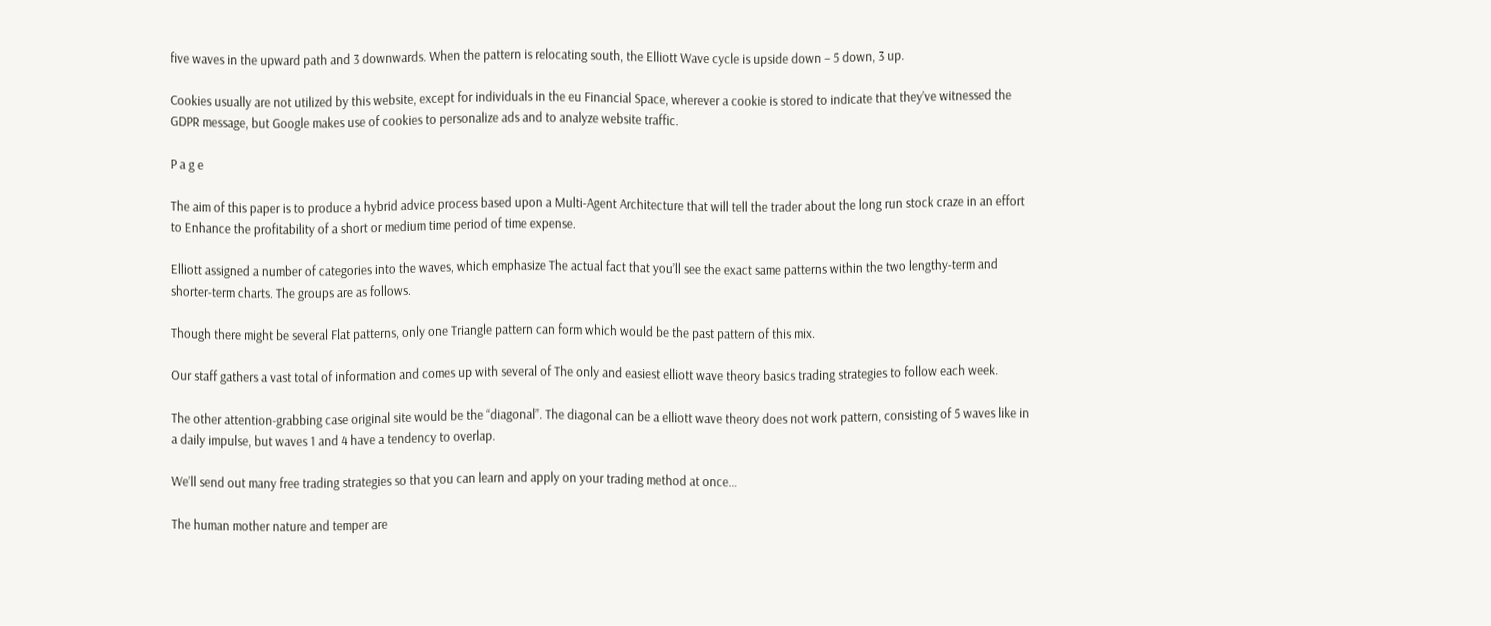five waves in the upward path and 3 downwards. When the pattern is relocating south, the Elliott Wave cycle is upside down – 5 down, 3 up.

Cookies usually are not utilized by this website, except for individuals in the eu Financial Space, wherever a cookie is stored to indicate that they’ve witnessed the GDPR message, but Google makes use of cookies to personalize ads and to analyze website traffic.

P a g e

The aim of this paper is to produce a hybrid advice process based upon a Multi-Agent Architecture that will tell the trader about the long run stock craze in an effort to Enhance the profitability of a short or medium time period of time expense.

Elliott assigned a number of categories into the waves, which emphasize The actual fact that you’ll see the exact same patterns within the two lengthy-term and shorter-term charts. The groups are as follows.

Though there might be several Flat patterns, only one Triangle pattern can form which would be the past pattern of this mix.

Our staff gathers a vast total of information and comes up with several of The only and easiest elliott wave theory basics trading strategies to follow each week.

The other attention-grabbing case original site would be the “diagonal”. The diagonal can be a elliott wave theory does not work pattern, consisting of 5 waves like in a daily impulse, but waves 1 and 4 have a tendency to overlap.

We’ll send out many free trading strategies so that you can learn and apply on your trading method at once…

The human mother nature and temper are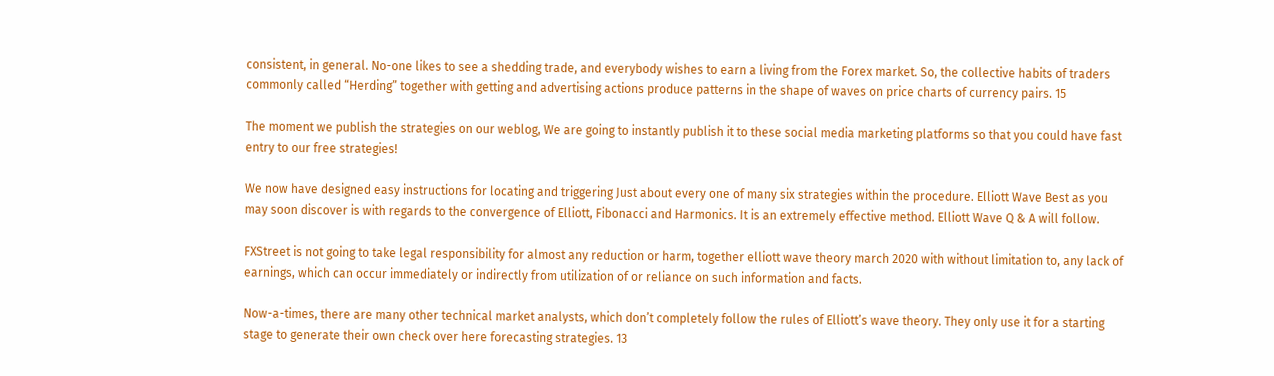consistent, in general. No-one likes to see a shedding trade, and everybody wishes to earn a living from the Forex market. So, the collective habits of traders commonly called “Herding” together with getting and advertising actions produce patterns in the shape of waves on price charts of currency pairs. 15

The moment we publish the strategies on our weblog, We are going to instantly publish it to these social media marketing platforms so that you could have fast entry to our free strategies!

We now have designed easy instructions for locating and triggering Just about every one of many six strategies within the procedure. Elliott Wave Best as you may soon discover is with regards to the convergence of Elliott, Fibonacci and Harmonics. It is an extremely effective method. Elliott Wave Q & A will follow.

FXStreet is not going to take legal responsibility for almost any reduction or harm, together elliott wave theory march 2020 with without limitation to, any lack of earnings, which can occur immediately or indirectly from utilization of or reliance on such information and facts.

Now-a-times, there are many other technical market analysts, which don’t completely follow the rules of Elliott’s wave theory. They only use it for a starting stage to generate their own check over here forecasting strategies. 13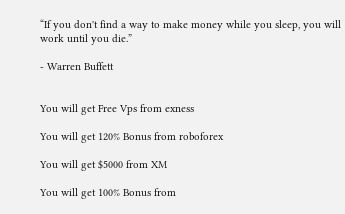“If you don't find a way to make money while you sleep, you will work until you die.”

- Warren Buffett


You will get Free Vps from exness

You will get 120% Bonus from roboforex

You will get $5000 from XM

You will get 100% Bonus from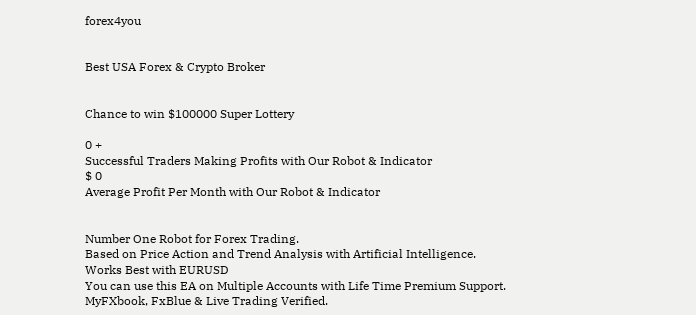forex4you


Best USA Forex & Crypto Broker


Chance to win $100000 Super Lottery

0 +
Successful Traders Making Profits with Our Robot & Indicator
$ 0
Average Profit Per Month with Our Robot & Indicator


Number One Robot for Forex Trading.
Based on Price Action and Trend Analysis with Artificial Intelligence.
Works Best with EURUSD
You can use this EA on Multiple Accounts with Life Time Premium Support.
MyFXbook, FxBlue & Live Trading Verified.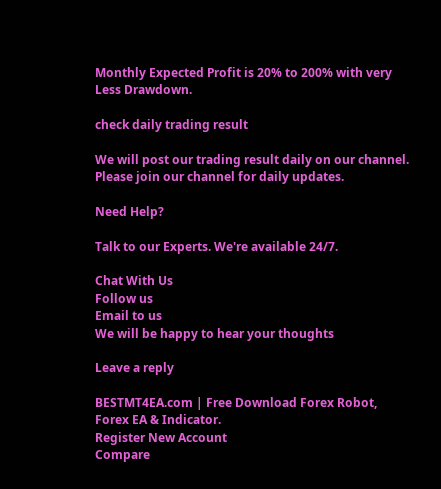Monthly Expected Profit is 20% to 200% with very Less Drawdown.

check daily trading result

We will post our trading result daily on our channel. Please join our channel for daily updates.

Need Help?

Talk to our Experts. We're available 24/7.

Chat With Us
Follow us
Email to us
We will be happy to hear your thoughts

Leave a reply

BESTMT4EA.com | Free Download Forex Robot, Forex EA & Indicator.
Register New Account
Compare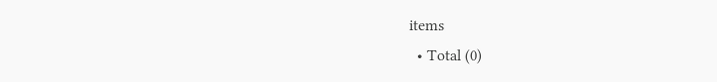items
  • Total (0)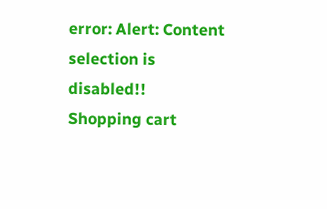error: Alert: Content selection is disabled!!
Shopping cart